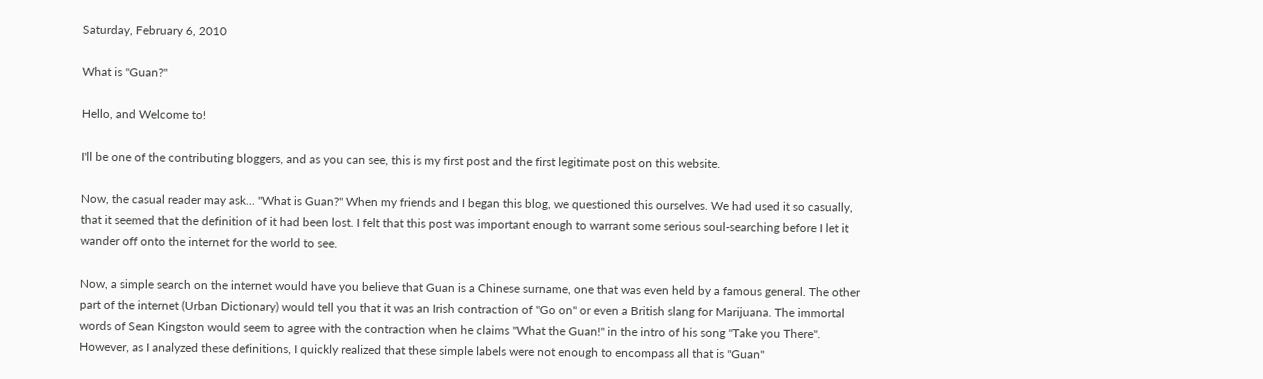Saturday, February 6, 2010

What is "Guan?"

Hello, and Welcome to!

I'll be one of the contributing bloggers, and as you can see, this is my first post and the first legitimate post on this website.

Now, the casual reader may ask... "What is Guan?" When my friends and I began this blog, we questioned this ourselves. We had used it so casually, that it seemed that the definition of it had been lost. I felt that this post was important enough to warrant some serious soul-searching before I let it wander off onto the internet for the world to see.

Now, a simple search on the internet would have you believe that Guan is a Chinese surname, one that was even held by a famous general. The other part of the internet (Urban Dictionary) would tell you that it was an Irish contraction of "Go on" or even a British slang for Marijuana. The immortal words of Sean Kingston would seem to agree with the contraction when he claims "What the Guan!" in the intro of his song "Take you There". However, as I analyzed these definitions, I quickly realized that these simple labels were not enough to encompass all that is "Guan"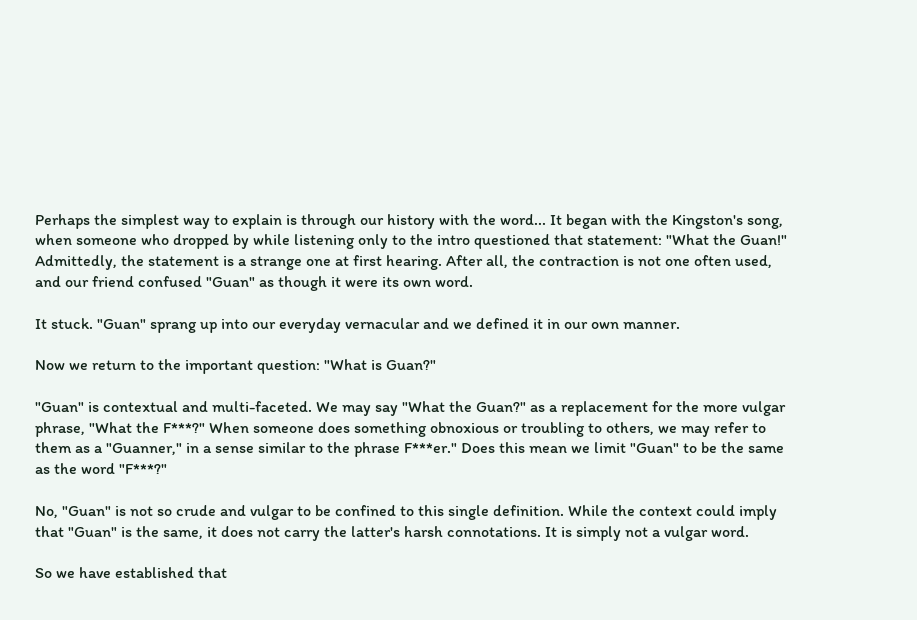Perhaps the simplest way to explain is through our history with the word... It began with the Kingston's song, when someone who dropped by while listening only to the intro questioned that statement: "What the Guan!" Admittedly, the statement is a strange one at first hearing. After all, the contraction is not one often used, and our friend confused "Guan" as though it were its own word.

It stuck. "Guan" sprang up into our everyday vernacular and we defined it in our own manner.

Now we return to the important question: "What is Guan?"

"Guan" is contextual and multi-faceted. We may say "What the Guan?" as a replacement for the more vulgar phrase, "What the F***?" When someone does something obnoxious or troubling to others, we may refer to them as a "Guanner," in a sense similar to the phrase F***er." Does this mean we limit "Guan" to be the same as the word "F***?"

No, "Guan" is not so crude and vulgar to be confined to this single definition. While the context could imply that "Guan" is the same, it does not carry the latter's harsh connotations. It is simply not a vulgar word.

So we have established that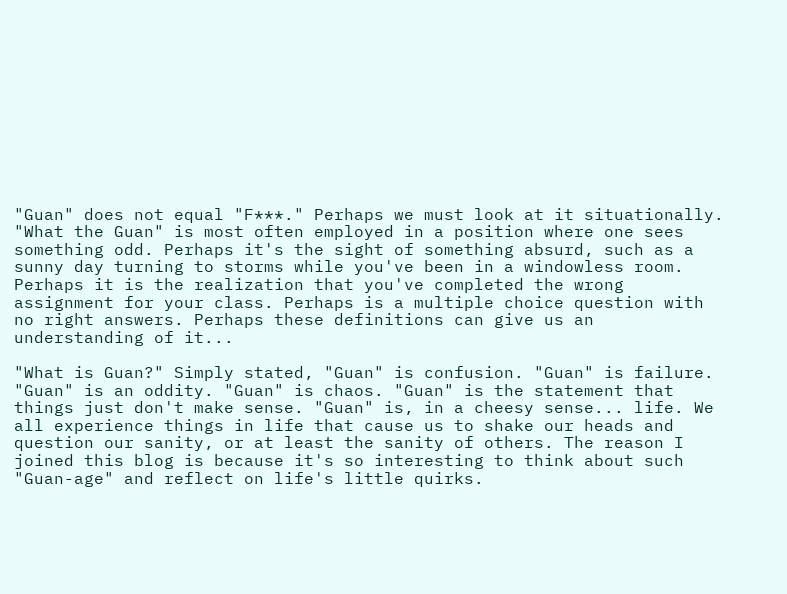"Guan" does not equal "F***." Perhaps we must look at it situationally. "What the Guan" is most often employed in a position where one sees something odd. Perhaps it's the sight of something absurd, such as a sunny day turning to storms while you've been in a windowless room. Perhaps it is the realization that you've completed the wrong assignment for your class. Perhaps is a multiple choice question with no right answers. Perhaps these definitions can give us an understanding of it...

"What is Guan?" Simply stated, "Guan" is confusion. "Guan" is failure. "Guan" is an oddity. "Guan" is chaos. "Guan" is the statement that things just don't make sense. "Guan" is, in a cheesy sense... life. We all experience things in life that cause us to shake our heads and question our sanity, or at least the sanity of others. The reason I joined this blog is because it's so interesting to think about such "Guan-age" and reflect on life's little quirks.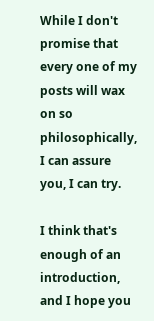While I don't promise that every one of my posts will wax on so philosophically, I can assure you, I can try.

I think that's enough of an introduction, and I hope you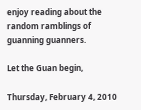enjoy reading about the random ramblings of guanning guanners.

Let the Guan begin,

Thursday, February 4, 2010